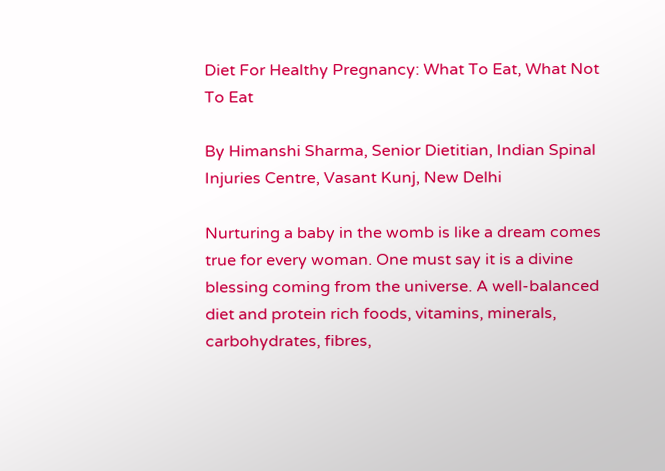Diet For Healthy Pregnancy: What To Eat, What Not To Eat

By Himanshi Sharma, Senior Dietitian, Indian Spinal Injuries Centre, Vasant Kunj, New Delhi

Nurturing a baby in the womb is like a dream comes true for every woman. One must say it is a divine blessing coming from the universe. A well-balanced diet and protein rich foods, vitamins, minerals, carbohydrates, fibres,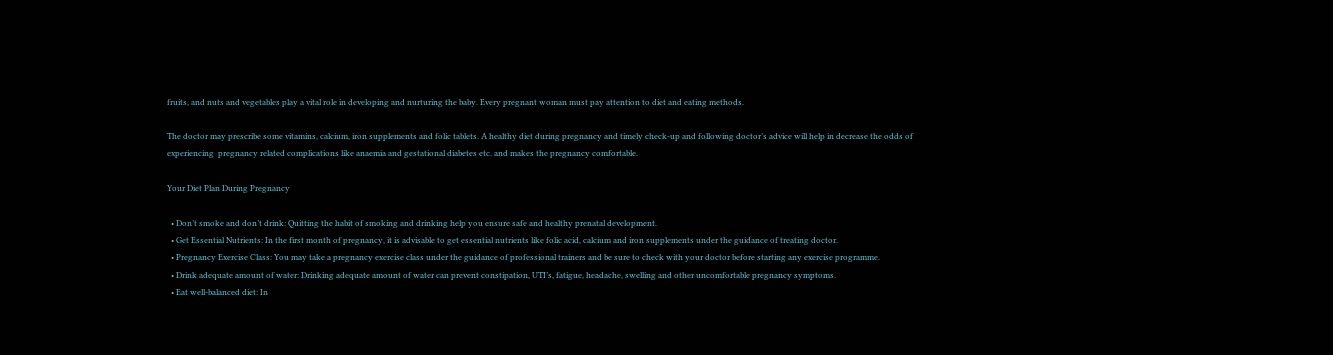fruits, and nuts and vegetables play a vital role in developing and nurturing the baby. Every pregnant woman must pay attention to diet and eating methods.

The doctor may prescribe some vitamins, calcium, iron supplements and folic tablets. A healthy diet during pregnancy and timely check-up and following doctor’s advice will help in decrease the odds of experiencing  pregnancy related complications like anaemia and gestational diabetes etc. and makes the pregnancy comfortable.

Your Diet Plan During Pregnancy

  • Don’t smoke and don’t drink: Quitting the habit of smoking and drinking help you ensure safe and healthy prenatal development.
  • Get Essential Nutrients: In the first month of pregnancy, it is advisable to get essential nutrients like folic acid, calcium and iron supplements under the guidance of treating doctor.
  • Pregnancy Exercise Class: You may take a pregnancy exercise class under the guidance of professional trainers and be sure to check with your doctor before starting any exercise programme.
  • Drink adequate amount of water: Drinking adequate amount of water can prevent constipation, UTI’s, fatigue, headache, swelling and other uncomfortable pregnancy symptoms.
  • Eat well-balanced diet: In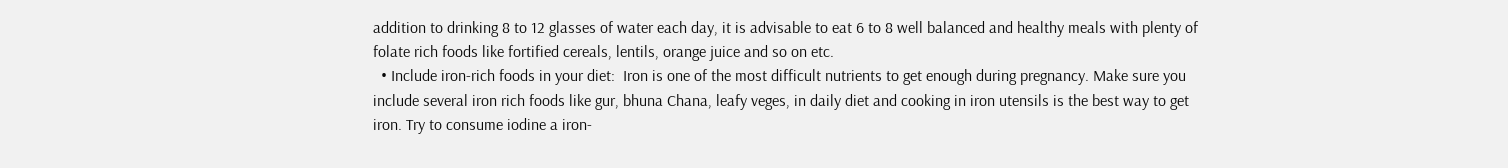addition to drinking 8 to 12 glasses of water each day, it is advisable to eat 6 to 8 well balanced and healthy meals with plenty of folate rich foods like fortified cereals, lentils, orange juice and so on etc.
  • Include iron-rich foods in your diet:  Iron is one of the most difficult nutrients to get enough during pregnancy. Make sure you include several iron rich foods like gur, bhuna Chana, leafy veges, in daily diet and cooking in iron utensils is the best way to get iron. Try to consume iodine a iron-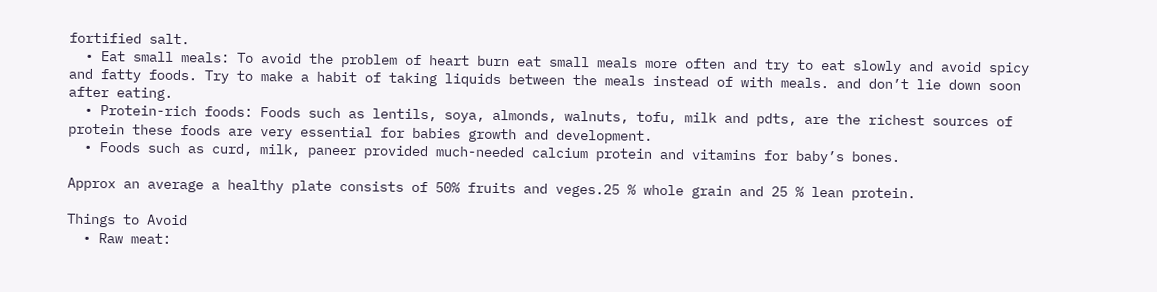fortified salt.
  • Eat small meals: To avoid the problem of heart burn eat small meals more often and try to eat slowly and avoid spicy and fatty foods. Try to make a habit of taking liquids between the meals instead of with meals. and don’t lie down soon after eating.
  • Protein-rich foods: Foods such as lentils, soya, almonds, walnuts, tofu, milk and pdts, are the richest sources of protein these foods are very essential for babies growth and development.
  • Foods such as curd, milk, paneer provided much-needed calcium protein and vitamins for baby’s bones.

Approx an average a healthy plate consists of 50% fruits and veges.25 % whole grain and 25 % lean protein.

Things to Avoid
  • Raw meat: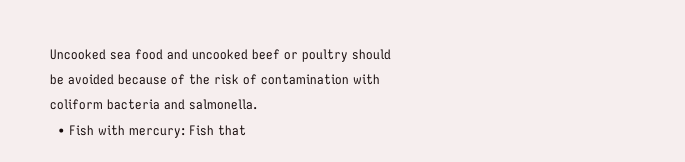Uncooked sea food and uncooked beef or poultry should be avoided because of the risk of contamination with coliform bacteria and salmonella.
  • Fish with mercury: Fish that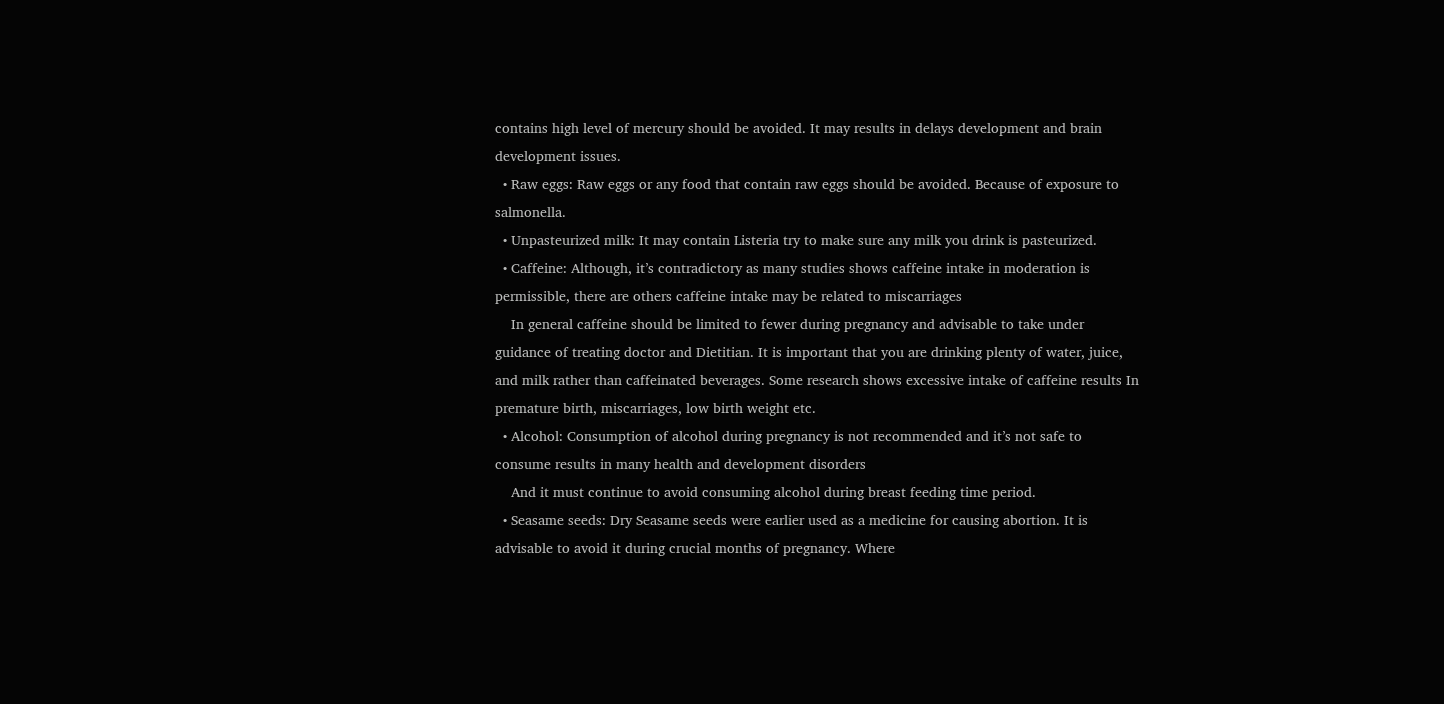contains high level of mercury should be avoided. It may results in delays development and brain development issues.
  • Raw eggs: Raw eggs or any food that contain raw eggs should be avoided. Because of exposure to salmonella.
  • Unpasteurized milk: It may contain Listeria try to make sure any milk you drink is pasteurized.
  • Caffeine: Although, it’s contradictory as many studies shows caffeine intake in moderation is permissible, there are others caffeine intake may be related to miscarriages
    In general caffeine should be limited to fewer during pregnancy and advisable to take under guidance of treating doctor and Dietitian. It is important that you are drinking plenty of water, juice, and milk rather than caffeinated beverages. Some research shows excessive intake of caffeine results In premature birth, miscarriages, low birth weight etc.
  • Alcohol: Consumption of alcohol during pregnancy is not recommended and it’s not safe to consume results in many health and development disorders
    And it must continue to avoid consuming alcohol during breast feeding time period.
  • Seasame seeds: Dry Seasame seeds were earlier used as a medicine for causing abortion. It is advisable to avoid it during crucial months of pregnancy. Where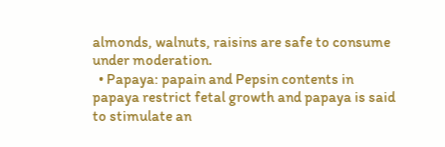almonds, walnuts, raisins are safe to consume under moderation.
  • Papaya: papain and Pepsin contents in papaya restrict fetal growth and papaya is said to stimulate an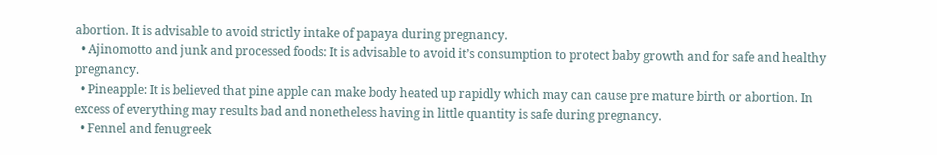abortion. It is advisable to avoid strictly intake of papaya during pregnancy.
  • Ajinomotto and junk and processed foods: It is advisable to avoid it’s consumption to protect baby growth and for safe and healthy pregnancy.
  • Pineapple: It is believed that pine apple can make body heated up rapidly which may can cause pre mature birth or abortion. In excess of everything may results bad and nonetheless having in little quantity is safe during pregnancy.
  • Fennel and fenugreek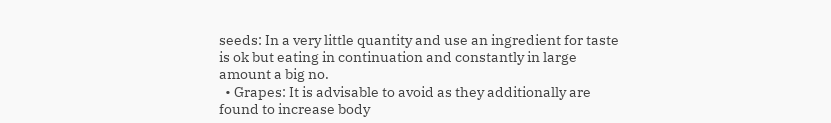seeds: In a very little quantity and use an ingredient for taste is ok but eating in continuation and constantly in large amount a big no.
  • Grapes: It is advisable to avoid as they additionally are found to increase body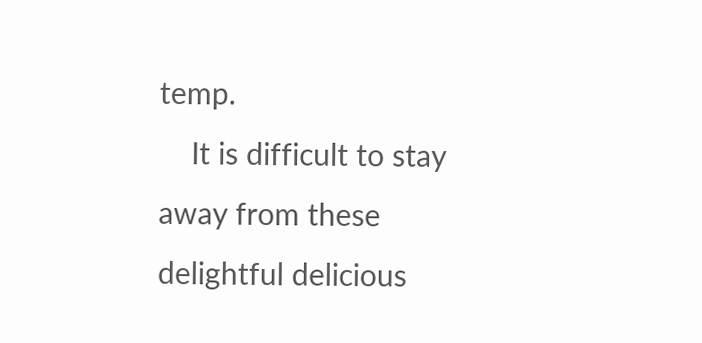temp.
    It is difficult to stay away from these delightful delicious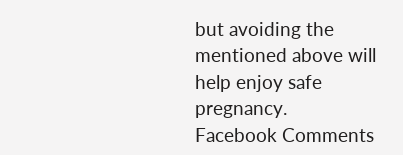but avoiding the mentioned above will help enjoy safe pregnancy.
Facebook Comments